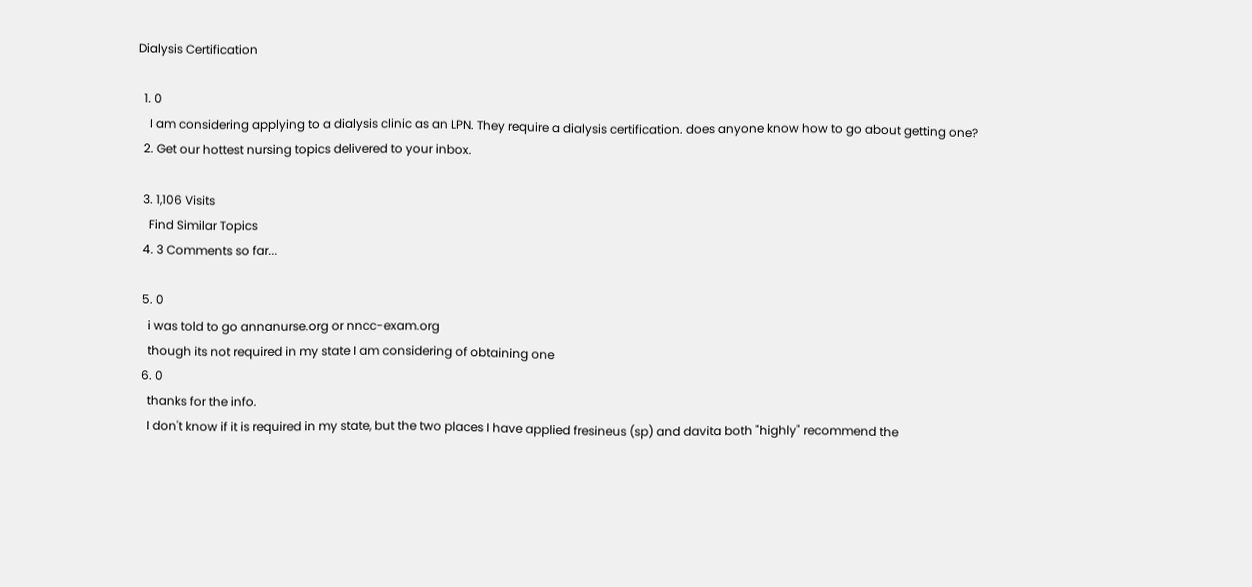Dialysis Certification

  1. 0
    I am considering applying to a dialysis clinic as an LPN. They require a dialysis certification. does anyone know how to go about getting one?
  2. Get our hottest nursing topics delivered to your inbox.

  3. 1,106 Visits
    Find Similar Topics
  4. 3 Comments so far...

  5. 0
    i was told to go annanurse.org or nncc-exam.org
    though its not required in my state I am considering of obtaining one
  6. 0
    thanks for the info.
    I don't know if it is required in my state, but the two places I have applied fresineus (sp) and davita both "highly" recommend the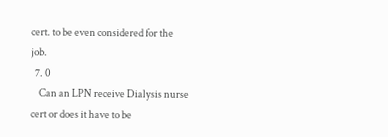cert. to be even considered for the job.
  7. 0
    Can an LPN receive Dialysis nurse cert or does it have to be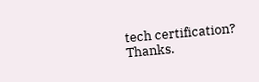tech certification? Thanks.